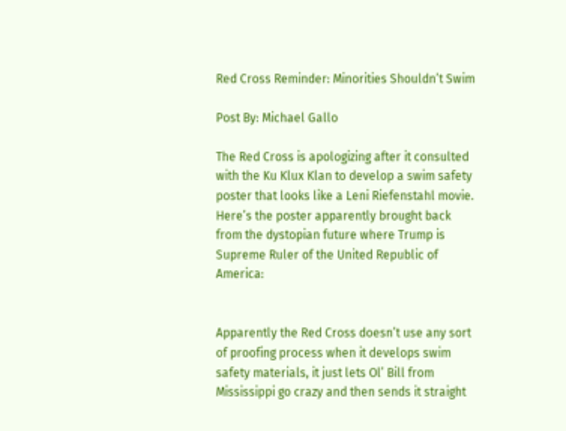Red Cross Reminder: Minorities Shouldn’t Swim

Post By: Michael Gallo

The Red Cross is apologizing after it consulted with the Ku Klux Klan to develop a swim safety poster that looks like a Leni Riefenstahl movie. Here’s the poster apparently brought back from the dystopian future where Trump is Supreme Ruler of the United Republic of America:


Apparently the Red Cross doesn’t use any sort of proofing process when it develops swim safety materials, it just lets Ol’ Bill from Mississippi go crazy and then sends it straight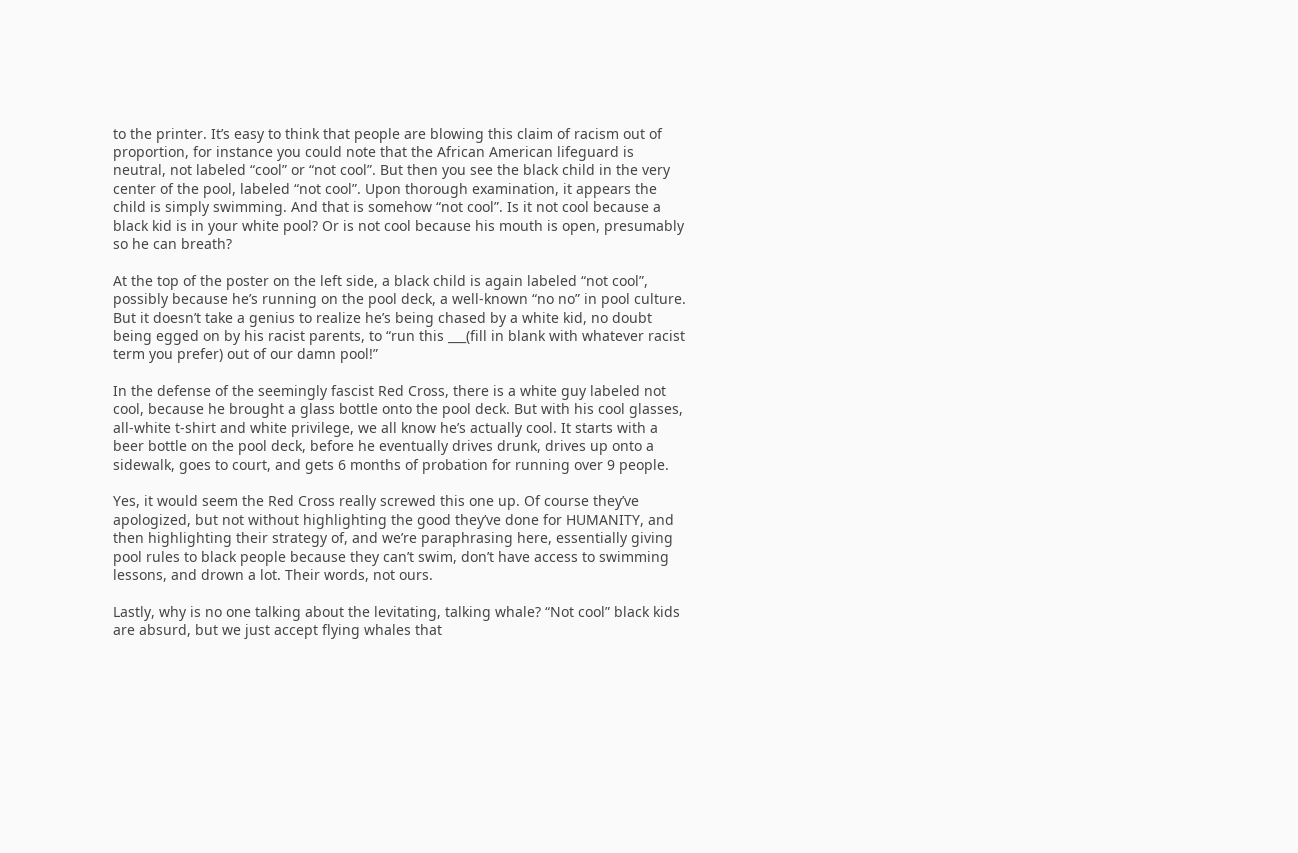to the printer. It’s easy to think that people are blowing this claim of racism out of proportion, for instance you could note that the African American lifeguard is neutral, not labeled “cool” or “not cool”. But then you see the black child in the very center of the pool, labeled “not cool”. Upon thorough examination, it appears the child is simply swimming. And that is somehow “not cool”. Is it not cool because a black kid is in your white pool? Or is not cool because his mouth is open, presumably so he can breath?

At the top of the poster on the left side, a black child is again labeled “not cool”, possibly because he’s running on the pool deck, a well-known “no no” in pool culture. But it doesn’t take a genius to realize he’s being chased by a white kid, no doubt being egged on by his racist parents, to “run this ___(fill in blank with whatever racist term you prefer) out of our damn pool!”

In the defense of the seemingly fascist Red Cross, there is a white guy labeled not cool, because he brought a glass bottle onto the pool deck. But with his cool glasses, all-white t-shirt and white privilege, we all know he’s actually cool. It starts with a beer bottle on the pool deck, before he eventually drives drunk, drives up onto a sidewalk, goes to court, and gets 6 months of probation for running over 9 people.

Yes, it would seem the Red Cross really screwed this one up. Of course they’ve apologized, but not without highlighting the good they’ve done for HUMANITY, and then highlighting their strategy of, and we’re paraphrasing here, essentially giving pool rules to black people because they can’t swim, don’t have access to swimming lessons, and drown a lot. Their words, not ours.

Lastly, why is no one talking about the levitating, talking whale? “Not cool” black kids are absurd, but we just accept flying whales that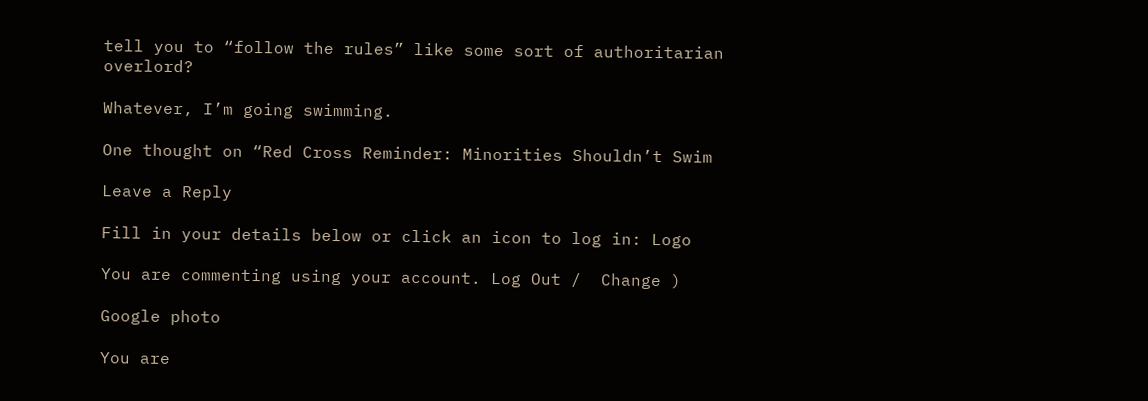tell you to “follow the rules” like some sort of authoritarian overlord?

Whatever, I’m going swimming.

One thought on “Red Cross Reminder: Minorities Shouldn’t Swim

Leave a Reply

Fill in your details below or click an icon to log in: Logo

You are commenting using your account. Log Out /  Change )

Google photo

You are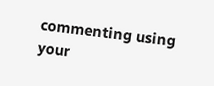commenting using your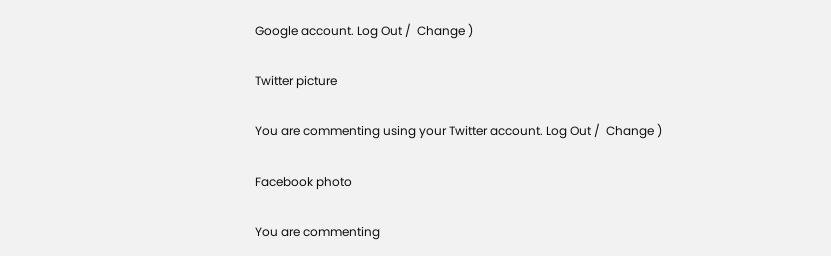Google account. Log Out /  Change )

Twitter picture

You are commenting using your Twitter account. Log Out /  Change )

Facebook photo

You are commenting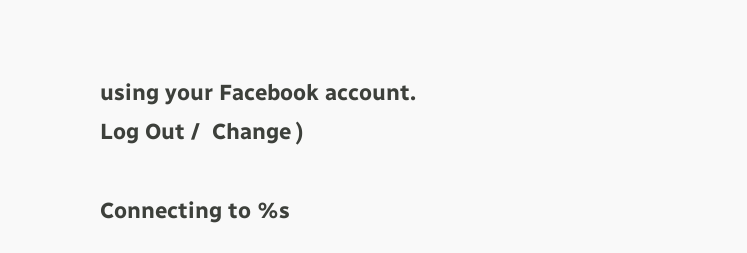using your Facebook account. Log Out /  Change )

Connecting to %s